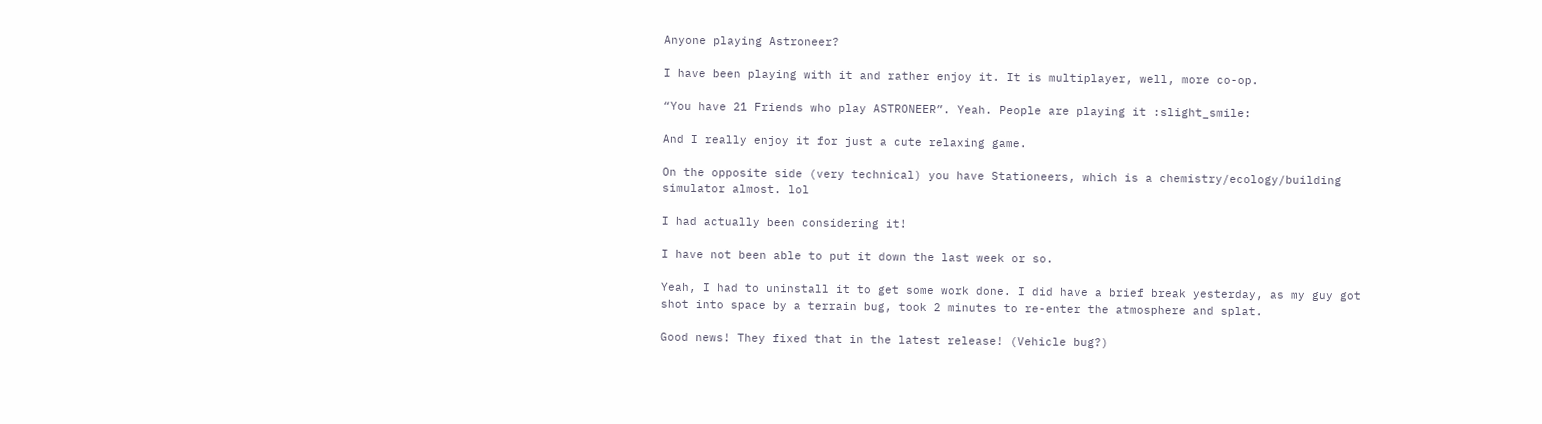Anyone playing Astroneer?

I have been playing with it and rather enjoy it. It is multiplayer, well, more co-op.

“You have 21 Friends who play ASTRONEER”. Yeah. People are playing it :slight_smile:

And I really enjoy it for just a cute relaxing game.

On the opposite side (very technical) you have Stationeers, which is a chemistry/ecology/building simulator almost. lol

I had actually been considering it!

I have not been able to put it down the last week or so.

Yeah, I had to uninstall it to get some work done. I did have a brief break yesterday, as my guy got shot into space by a terrain bug, took 2 minutes to re-enter the atmosphere and splat.

Good news! They fixed that in the latest release! (Vehicle bug?)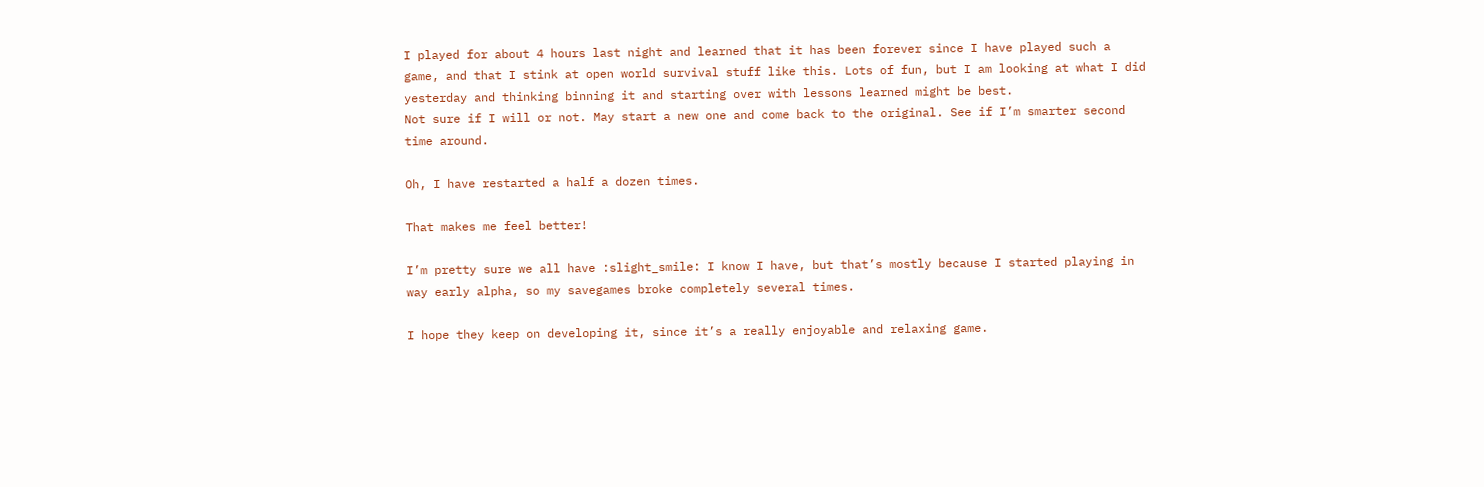I played for about 4 hours last night and learned that it has been forever since I have played such a game, and that I stink at open world survival stuff like this. Lots of fun, but I am looking at what I did yesterday and thinking binning it and starting over with lessons learned might be best.
Not sure if I will or not. May start a new one and come back to the original. See if I’m smarter second time around.

Oh, I have restarted a half a dozen times.

That makes me feel better!

I’m pretty sure we all have :slight_smile: I know I have, but that’s mostly because I started playing in way early alpha, so my savegames broke completely several times.

I hope they keep on developing it, since it’s a really enjoyable and relaxing game.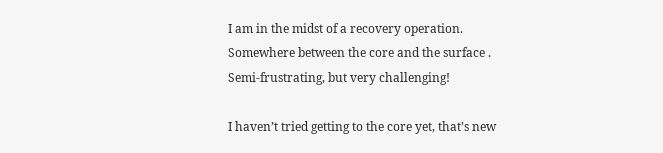I am in the midst of a recovery operation. Somewhere between the core and the surface . Semi-frustrating, but very challenging!

I haven’t tried getting to the core yet, that’s new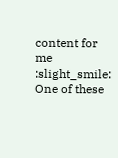content for me :slight_smile: One of these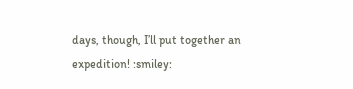days, though, I’ll put together an expedition! :smiley: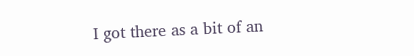I got there as a bit of an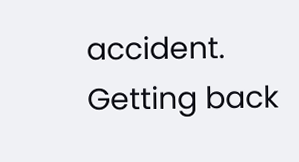accident. Getting back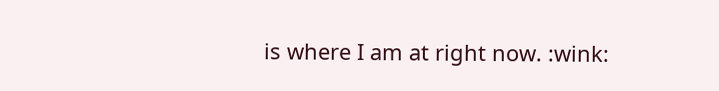is where I am at right now. :wink: